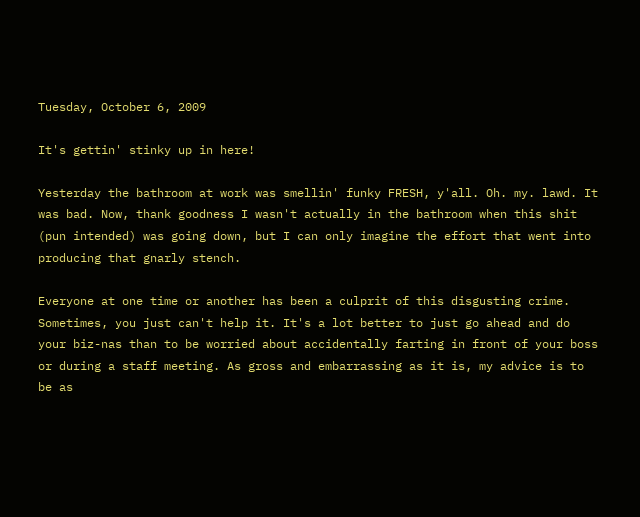Tuesday, October 6, 2009

It's gettin' stinky up in here!

Yesterday the bathroom at work was smellin' funky FRESH, y'all. Oh. my. lawd. It was bad. Now, thank goodness I wasn't actually in the bathroom when this shit (pun intended) was going down, but I can only imagine the effort that went into producing that gnarly stench.

Everyone at one time or another has been a culprit of this disgusting crime. Sometimes, you just can't help it. It's a lot better to just go ahead and do your biz-nas than to be worried about accidentally farting in front of your boss or during a staff meeting. As gross and embarrassing as it is, my advice is to be as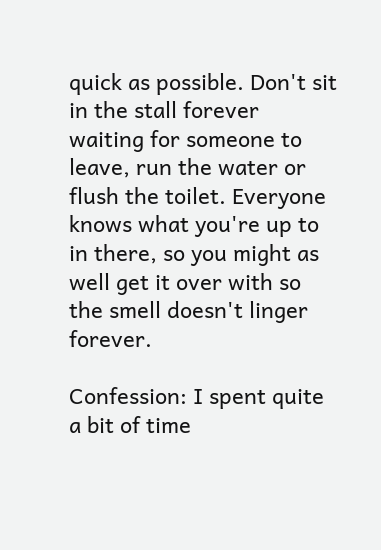quick as possible. Don't sit in the stall forever waiting for someone to leave, run the water or flush the toilet. Everyone knows what you're up to in there, so you might as well get it over with so the smell doesn't linger forever.

Confession: I spent quite a bit of time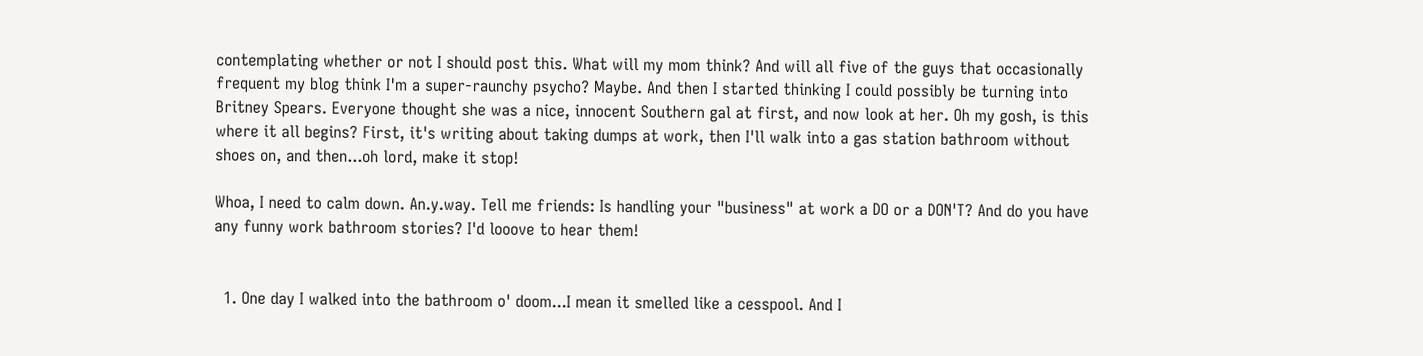contemplating whether or not I should post this. What will my mom think? And will all five of the guys that occasionally frequent my blog think I'm a super-raunchy psycho? Maybe. And then I started thinking I could possibly be turning into Britney Spears. Everyone thought she was a nice, innocent Southern gal at first, and now look at her. Oh my gosh, is this where it all begins? First, it's writing about taking dumps at work, then I'll walk into a gas station bathroom without shoes on, and then...oh lord, make it stop!

Whoa, I need to calm down. An.y.way. Tell me friends: Is handling your "business" at work a DO or a DON'T? And do you have any funny work bathroom stories? I'd looove to hear them!


  1. One day I walked into the bathroom o' doom...I mean it smelled like a cesspool. And I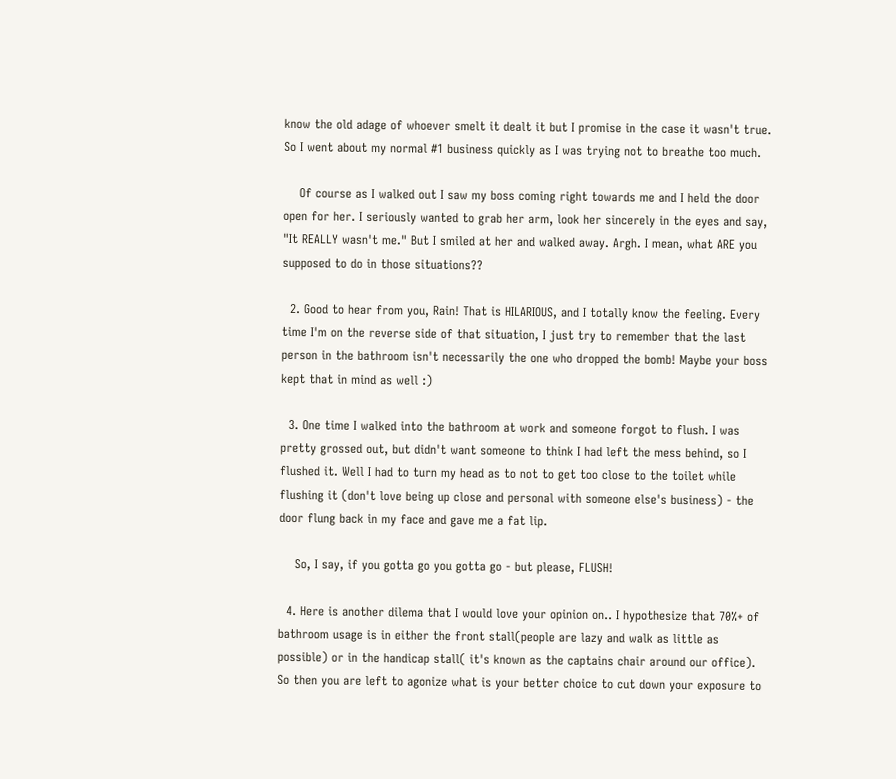know the old adage of whoever smelt it dealt it but I promise in the case it wasn't true. So I went about my normal #1 business quickly as I was trying not to breathe too much.

    Of course as I walked out I saw my boss coming right towards me and I held the door open for her. I seriously wanted to grab her arm, look her sincerely in the eyes and say, "It REALLY wasn't me." But I smiled at her and walked away. Argh. I mean, what ARE you supposed to do in those situations??

  2. Good to hear from you, Rain! That is HILARIOUS, and I totally know the feeling. Every time I'm on the reverse side of that situation, I just try to remember that the last person in the bathroom isn't necessarily the one who dropped the bomb! Maybe your boss kept that in mind as well :)

  3. One time I walked into the bathroom at work and someone forgot to flush. I was pretty grossed out, but didn't want someone to think I had left the mess behind, so I flushed it. Well I had to turn my head as to not to get too close to the toilet while flushing it (don't love being up close and personal with someone else's business) - the door flung back in my face and gave me a fat lip.

    So, I say, if you gotta go you gotta go - but please, FLUSH!

  4. Here is another dilema that I would love your opinion on.. I hypothesize that 70%+ of bathroom usage is in either the front stall(people are lazy and walk as little as possible) or in the handicap stall( it's known as the captains chair around our office). So then you are left to agonize what is your better choice to cut down your exposure to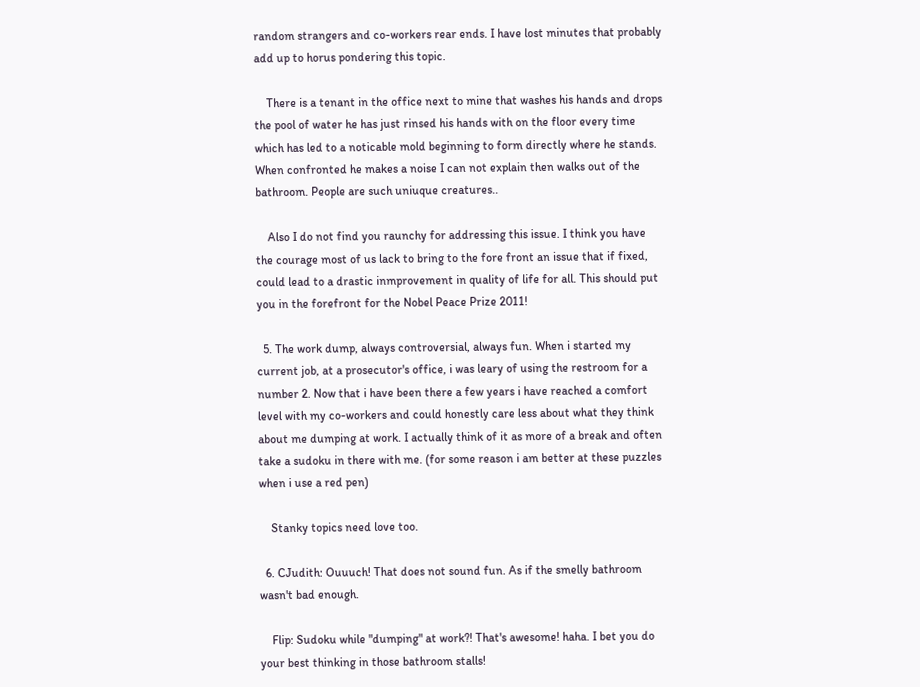random strangers and co-workers rear ends. I have lost minutes that probably add up to horus pondering this topic.

    There is a tenant in the office next to mine that washes his hands and drops the pool of water he has just rinsed his hands with on the floor every time which has led to a noticable mold beginning to form directly where he stands. When confronted he makes a noise I can not explain then walks out of the bathroom. People are such uniuque creatures..

    Also I do not find you raunchy for addressing this issue. I think you have the courage most of us lack to bring to the fore front an issue that if fixed, could lead to a drastic inmprovement in quality of life for all. This should put you in the forefront for the Nobel Peace Prize 2011!

  5. The work dump, always controversial, always fun. When i started my current job, at a prosecutor's office, i was leary of using the restroom for a number 2. Now that i have been there a few years i have reached a comfort level with my co-workers and could honestly care less about what they think about me dumping at work. I actually think of it as more of a break and often take a sudoku in there with me. (for some reason i am better at these puzzles when i use a red pen)

    Stanky topics need love too.

  6. CJudith: Ouuuch! That does not sound fun. As if the smelly bathroom wasn't bad enough.

    Flip: Sudoku while "dumping" at work?! That's awesome! haha. I bet you do your best thinking in those bathroom stalls!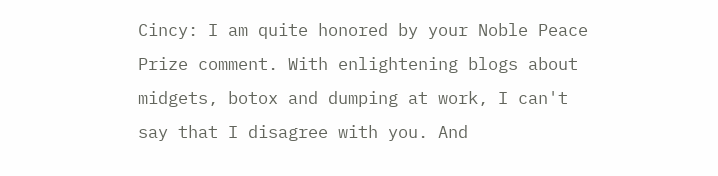Cincy: I am quite honored by your Noble Peace Prize comment. With enlightening blogs about midgets, botox and dumping at work, I can't say that I disagree with you. And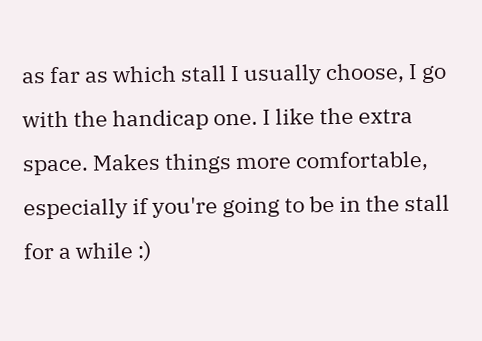as far as which stall I usually choose, I go with the handicap one. I like the extra space. Makes things more comfortable, especially if you're going to be in the stall for a while :)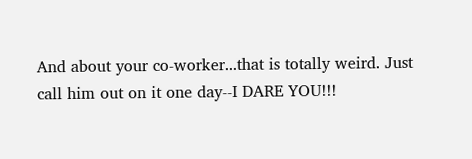And about your co-worker...that is totally weird. Just call him out on it one day--I DARE YOU!!!